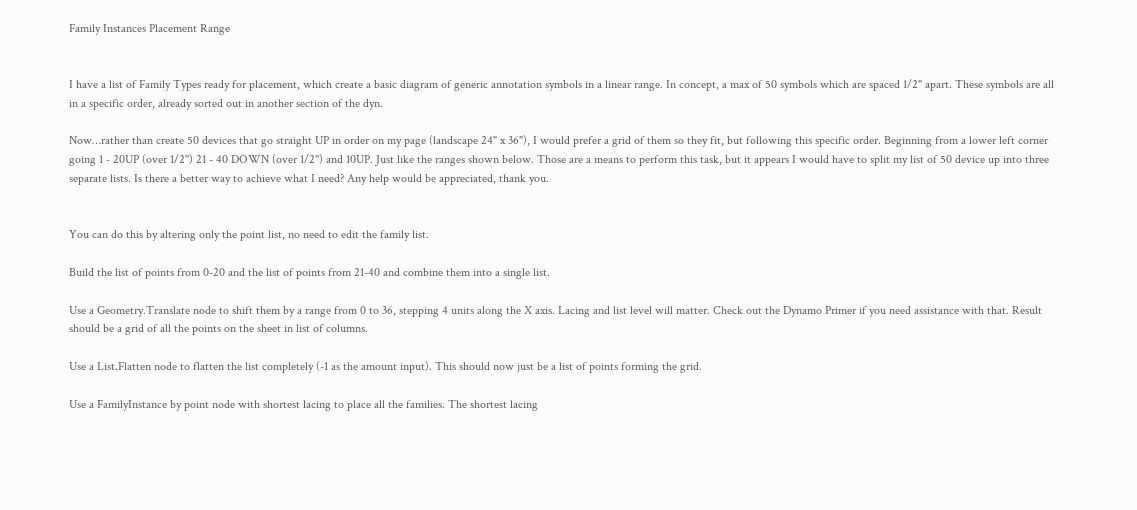Family Instances Placement Range


I have a list of Family Types ready for placement, which create a basic diagram of generic annotation symbols in a linear range. In concept, a max of 50 symbols which are spaced 1/2" apart. These symbols are all in a specific order, already sorted out in another section of the dyn.

Now…rather than create 50 devices that go straight UP in order on my page (landscape 24" x 36"), I would prefer a grid of them so they fit, but following this specific order. Beginning from a lower left corner going 1 - 20UP (over 1/2") 21 - 40 DOWN (over 1/2") and 10UP. Just like the ranges shown below. Those are a means to perform this task, but it appears I would have to split my list of 50 device up into three separate lists. Is there a better way to achieve what I need? Any help would be appreciated, thank you.


You can do this by altering only the point list, no need to edit the family list.

Build the list of points from 0-20 and the list of points from 21-40 and combine them into a single list.

Use a Geometry.Translate node to shift them by a range from 0 to 36, stepping 4 units along the X axis. Lacing and list level will matter. Check out the Dynamo Primer if you need assistance with that. Result should be a grid of all the points on the sheet in list of columns.

Use a List.Flatten node to flatten the list completely (-1 as the amount input). This should now just be a list of points forming the grid.

Use a FamilyInstance by point node with shortest lacing to place all the families. The shortest lacing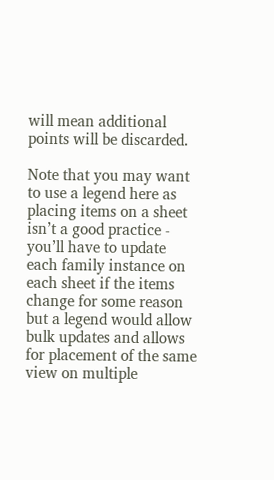will mean additional points will be discarded.

Note that you may want to use a legend here as placing items on a sheet isn’t a good practice - you’ll have to update each family instance on each sheet if the items change for some reason but a legend would allow bulk updates and allows for placement of the same view on multiple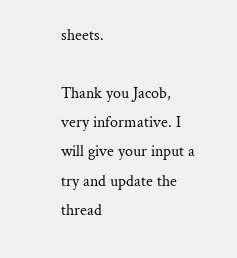sheets.

Thank you Jacob, very informative. I will give your input a try and update the thread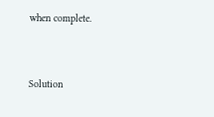when complete.


Solution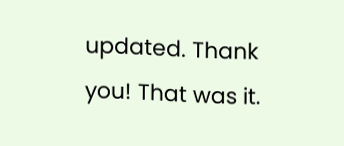updated. Thank you! That was it.